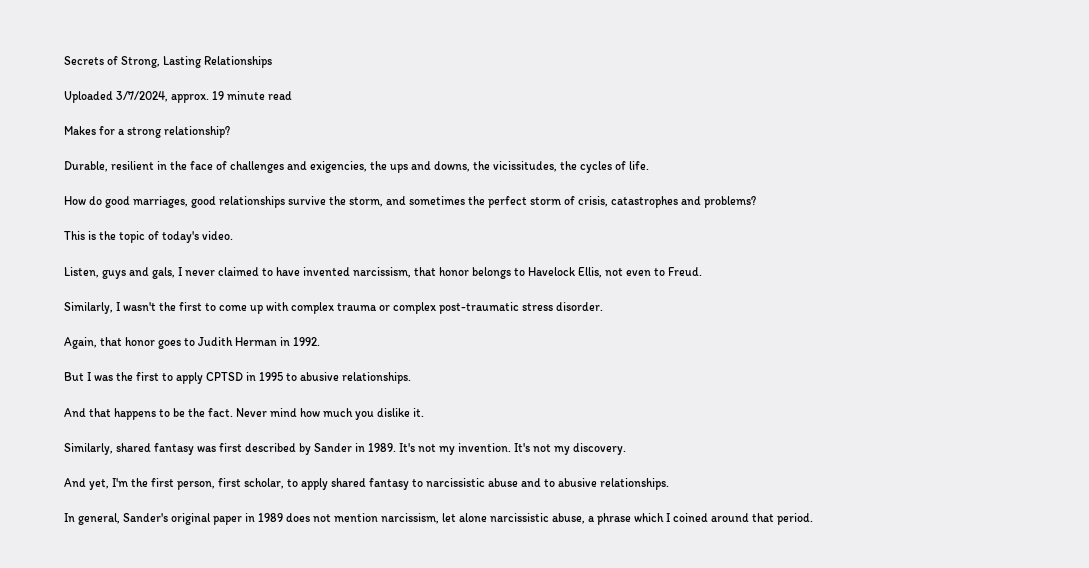Secrets of Strong, Lasting Relationships

Uploaded 3/7/2024, approx. 19 minute read

Makes for a strong relationship?

Durable, resilient in the face of challenges and exigencies, the ups and downs, the vicissitudes, the cycles of life.

How do good marriages, good relationships survive the storm, and sometimes the perfect storm of crisis, catastrophes and problems?

This is the topic of today's video.

Listen, guys and gals, I never claimed to have invented narcissism, that honor belongs to Havelock Ellis, not even to Freud.

Similarly, I wasn't the first to come up with complex trauma or complex post-traumatic stress disorder.

Again, that honor goes to Judith Herman in 1992.

But I was the first to apply CPTSD in 1995 to abusive relationships.

And that happens to be the fact. Never mind how much you dislike it.

Similarly, shared fantasy was first described by Sander in 1989. It's not my invention. It's not my discovery.

And yet, I'm the first person, first scholar, to apply shared fantasy to narcissistic abuse and to abusive relationships.

In general, Sander's original paper in 1989 does not mention narcissism, let alone narcissistic abuse, a phrase which I coined around that period.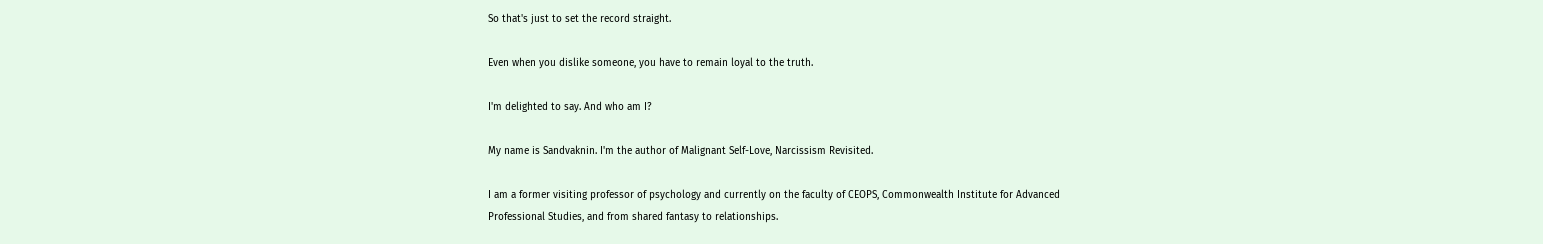So that's just to set the record straight.

Even when you dislike someone, you have to remain loyal to the truth.

I'm delighted to say. And who am I?

My name is Sandvaknin. I'm the author of Malignant Self-Love, Narcissism Revisited.

I am a former visiting professor of psychology and currently on the faculty of CEOPS, Commonwealth Institute for Advanced Professional Studies, and from shared fantasy to relationships.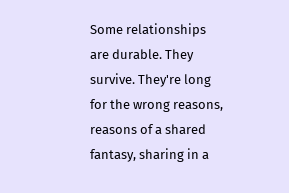Some relationships are durable. They survive. They're long for the wrong reasons, reasons of a shared fantasy, sharing in a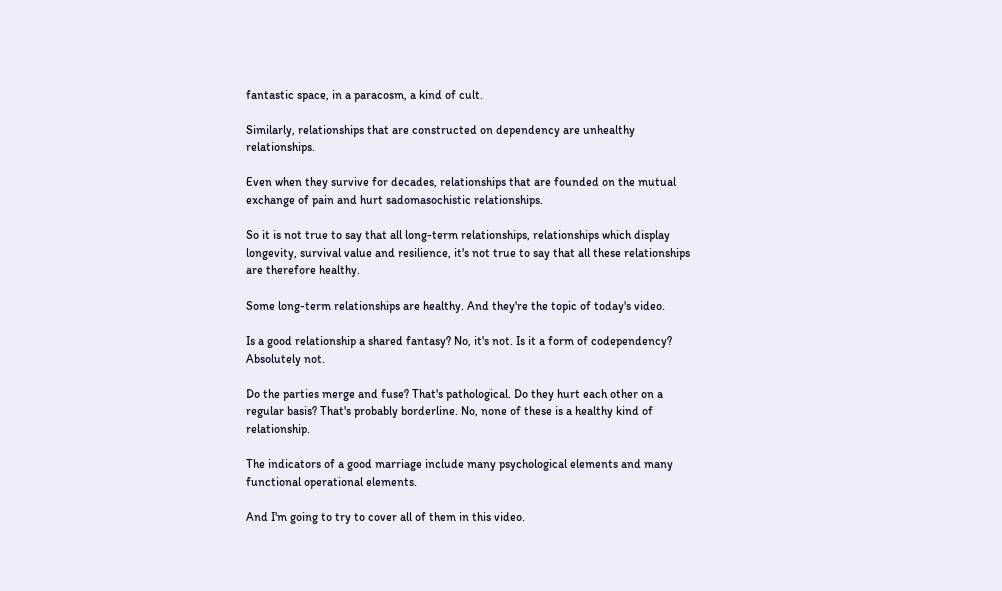fantastic space, in a paracosm, a kind of cult.

Similarly, relationships that are constructed on dependency are unhealthy relationships.

Even when they survive for decades, relationships that are founded on the mutual exchange of pain and hurt sadomasochistic relationships.

So it is not true to say that all long-term relationships, relationships which display longevity, survival value and resilience, it's not true to say that all these relationships are therefore healthy.

Some long-term relationships are healthy. And they're the topic of today's video.

Is a good relationship a shared fantasy? No, it's not. Is it a form of codependency? Absolutely not.

Do the parties merge and fuse? That's pathological. Do they hurt each other on a regular basis? That's probably borderline. No, none of these is a healthy kind of relationship.

The indicators of a good marriage include many psychological elements and many functional operational elements.

And I'm going to try to cover all of them in this video.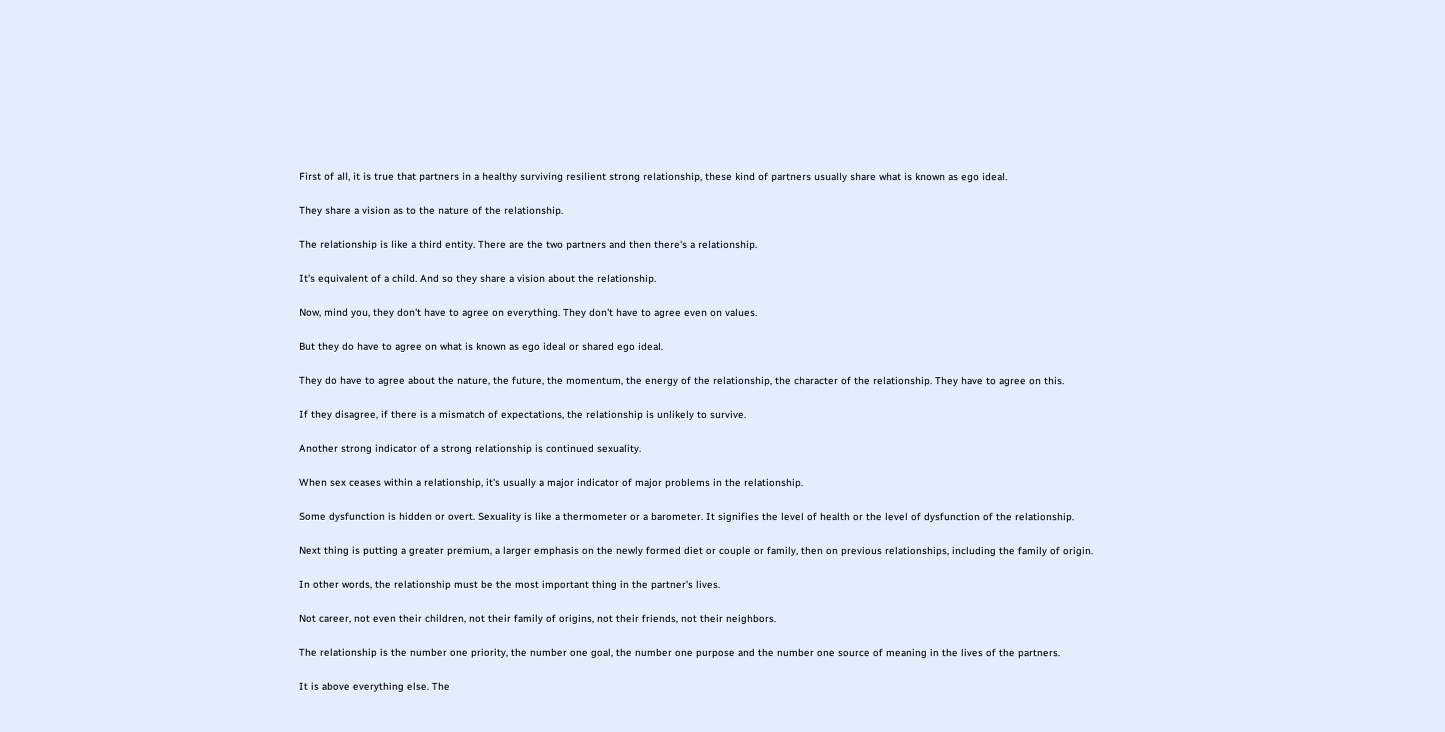First of all, it is true that partners in a healthy surviving resilient strong relationship, these kind of partners usually share what is known as ego ideal.

They share a vision as to the nature of the relationship.

The relationship is like a third entity. There are the two partners and then there's a relationship.

It's equivalent of a child. And so they share a vision about the relationship.

Now, mind you, they don't have to agree on everything. They don't have to agree even on values.

But they do have to agree on what is known as ego ideal or shared ego ideal.

They do have to agree about the nature, the future, the momentum, the energy of the relationship, the character of the relationship. They have to agree on this.

If they disagree, if there is a mismatch of expectations, the relationship is unlikely to survive.

Another strong indicator of a strong relationship is continued sexuality.

When sex ceases within a relationship, it's usually a major indicator of major problems in the relationship.

Some dysfunction is hidden or overt. Sexuality is like a thermometer or a barometer. It signifies the level of health or the level of dysfunction of the relationship.

Next thing is putting a greater premium, a larger emphasis on the newly formed diet or couple or family, then on previous relationships, including the family of origin.

In other words, the relationship must be the most important thing in the partner's lives.

Not career, not even their children, not their family of origins, not their friends, not their neighbors.

The relationship is the number one priority, the number one goal, the number one purpose and the number one source of meaning in the lives of the partners.

It is above everything else. The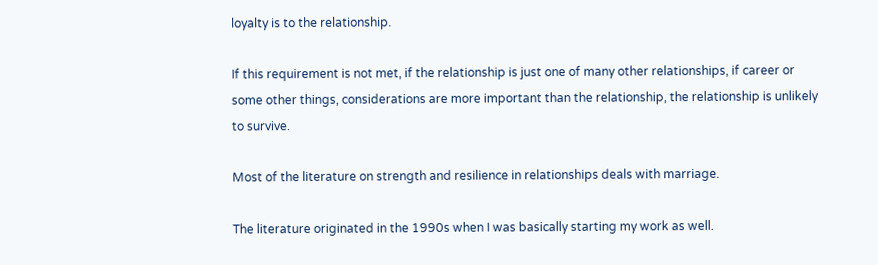loyalty is to the relationship.

If this requirement is not met, if the relationship is just one of many other relationships, if career or some other things, considerations are more important than the relationship, the relationship is unlikely to survive.

Most of the literature on strength and resilience in relationships deals with marriage.

The literature originated in the 1990s when I was basically starting my work as well.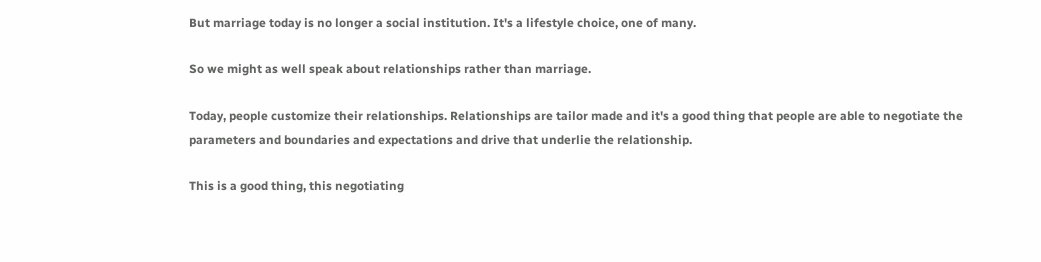But marriage today is no longer a social institution. It's a lifestyle choice, one of many.

So we might as well speak about relationships rather than marriage.

Today, people customize their relationships. Relationships are tailor made and it's a good thing that people are able to negotiate the parameters and boundaries and expectations and drive that underlie the relationship.

This is a good thing, this negotiating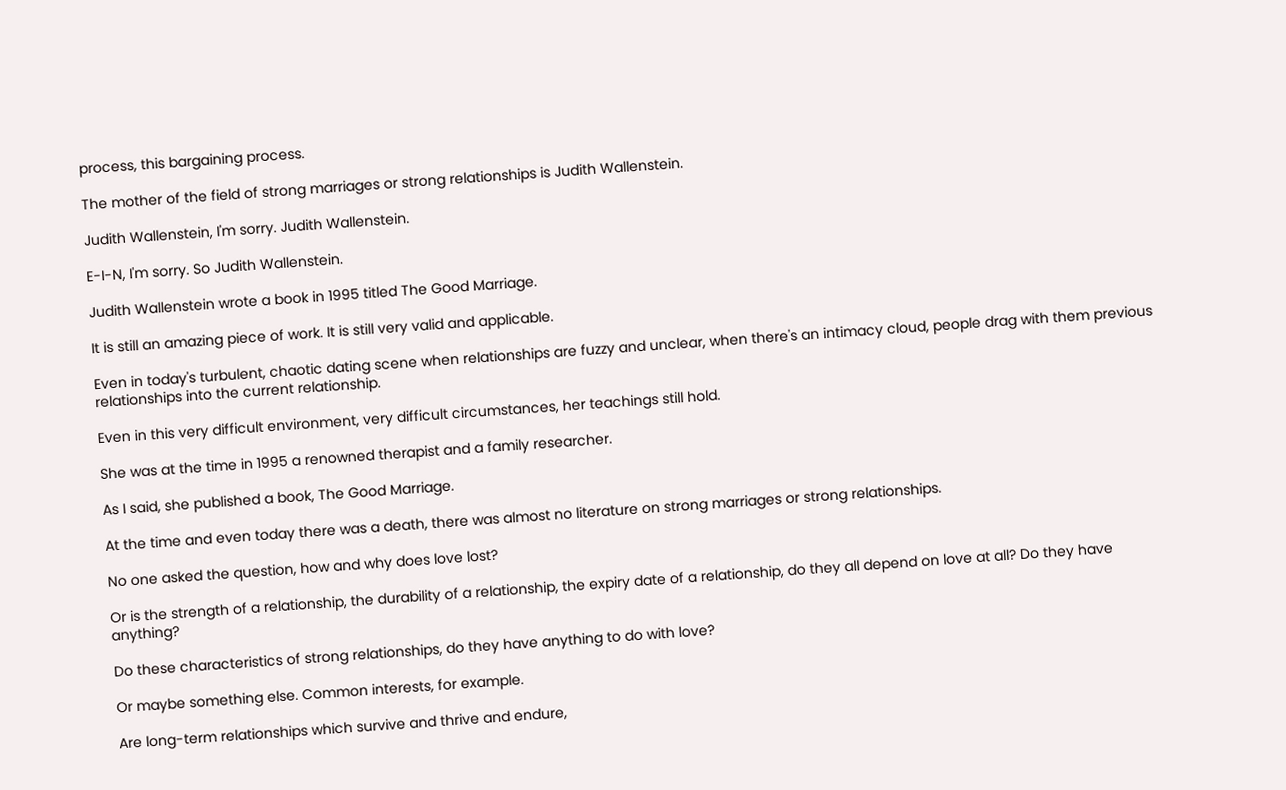process, this bargaining process.

The mother of the field of strong marriages or strong relationships is Judith Wallenstein.

Judith Wallenstein, I'm sorry. Judith Wallenstein.

E-I-N, I'm sorry. So Judith Wallenstein.

Judith Wallenstein wrote a book in 1995 titled The Good Marriage.

It is still an amazing piece of work. It is still very valid and applicable.

Even in today's turbulent, chaotic dating scene when relationships are fuzzy and unclear, when there's an intimacy cloud, people drag with them previous relationships into the current relationship.

Even in this very difficult environment, very difficult circumstances, her teachings still hold.

She was at the time in 1995 a renowned therapist and a family researcher.

As I said, she published a book, The Good Marriage.

At the time and even today there was a death, there was almost no literature on strong marriages or strong relationships.

No one asked the question, how and why does love lost?

Or is the strength of a relationship, the durability of a relationship, the expiry date of a relationship, do they all depend on love at all? Do they have anything?

Do these characteristics of strong relationships, do they have anything to do with love?

Or maybe something else. Common interests, for example.

Are long-term relationships which survive and thrive and endure,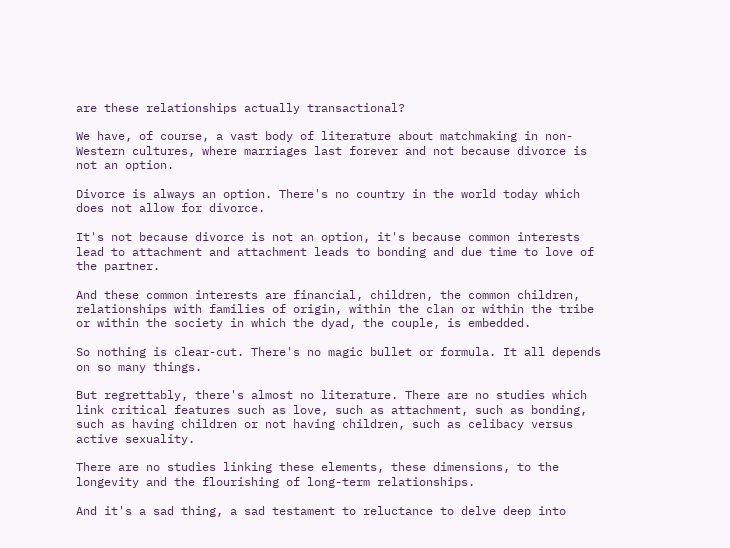are these relationships actually transactional?

We have, of course, a vast body of literature about matchmaking in non-Western cultures, where marriages last forever and not because divorce is not an option.

Divorce is always an option. There's no country in the world today which does not allow for divorce.

It's not because divorce is not an option, it's because common interests lead to attachment and attachment leads to bonding and due time to love of the partner.

And these common interests are financial, children, the common children, relationships with families of origin, within the clan or within the tribe or within the society in which the dyad, the couple, is embedded.

So nothing is clear-cut. There's no magic bullet or formula. It all depends on so many things.

But regrettably, there's almost no literature. There are no studies which link critical features such as love, such as attachment, such as bonding, such as having children or not having children, such as celibacy versus active sexuality.

There are no studies linking these elements, these dimensions, to the longevity and the flourishing of long-term relationships.

And it's a sad thing, a sad testament to reluctance to delve deep into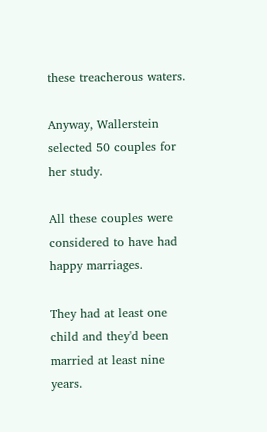these treacherous waters.

Anyway, Wallerstein selected 50 couples for her study.

All these couples were considered to have had happy marriages.

They had at least one child and they'd been married at least nine years.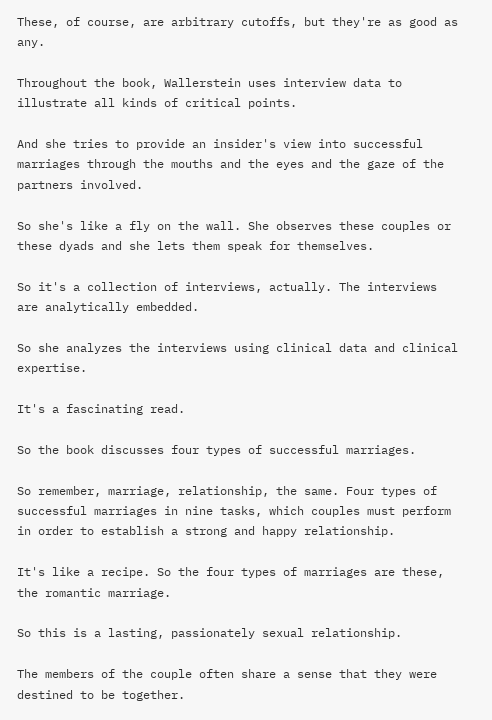These, of course, are arbitrary cutoffs, but they're as good as any.

Throughout the book, Wallerstein uses interview data to illustrate all kinds of critical points.

And she tries to provide an insider's view into successful marriages through the mouths and the eyes and the gaze of the partners involved.

So she's like a fly on the wall. She observes these couples or these dyads and she lets them speak for themselves.

So it's a collection of interviews, actually. The interviews are analytically embedded.

So she analyzes the interviews using clinical data and clinical expertise.

It's a fascinating read.

So the book discusses four types of successful marriages.

So remember, marriage, relationship, the same. Four types of successful marriages in nine tasks, which couples must perform in order to establish a strong and happy relationship.

It's like a recipe. So the four types of marriages are these, the romantic marriage.

So this is a lasting, passionately sexual relationship.

The members of the couple often share a sense that they were destined to be together.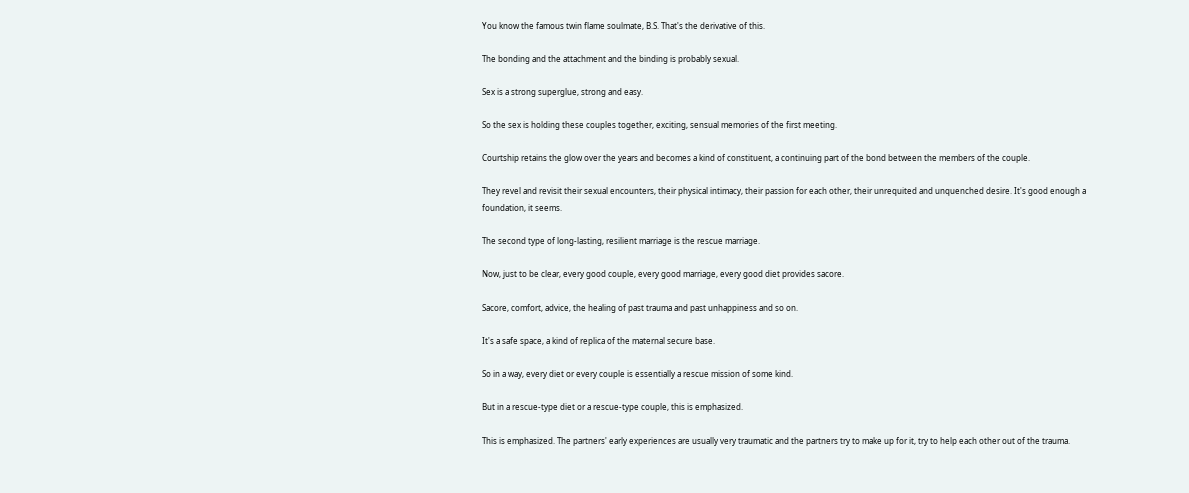You know the famous twin flame soulmate, B.S. That's the derivative of this.

The bonding and the attachment and the binding is probably sexual.

Sex is a strong superglue, strong and easy.

So the sex is holding these couples together, exciting, sensual memories of the first meeting.

Courtship retains the glow over the years and becomes a kind of constituent, a continuing part of the bond between the members of the couple.

They revel and revisit their sexual encounters, their physical intimacy, their passion for each other, their unrequited and unquenched desire. It's good enough a foundation, it seems.

The second type of long-lasting, resilient marriage is the rescue marriage.

Now, just to be clear, every good couple, every good marriage, every good diet provides sacore.

Sacore, comfort, advice, the healing of past trauma and past unhappiness and so on.

It's a safe space, a kind of replica of the maternal secure base.

So in a way, every diet or every couple is essentially a rescue mission of some kind.

But in a rescue-type diet or a rescue-type couple, this is emphasized.

This is emphasized. The partners' early experiences are usually very traumatic and the partners try to make up for it, try to help each other out of the trauma.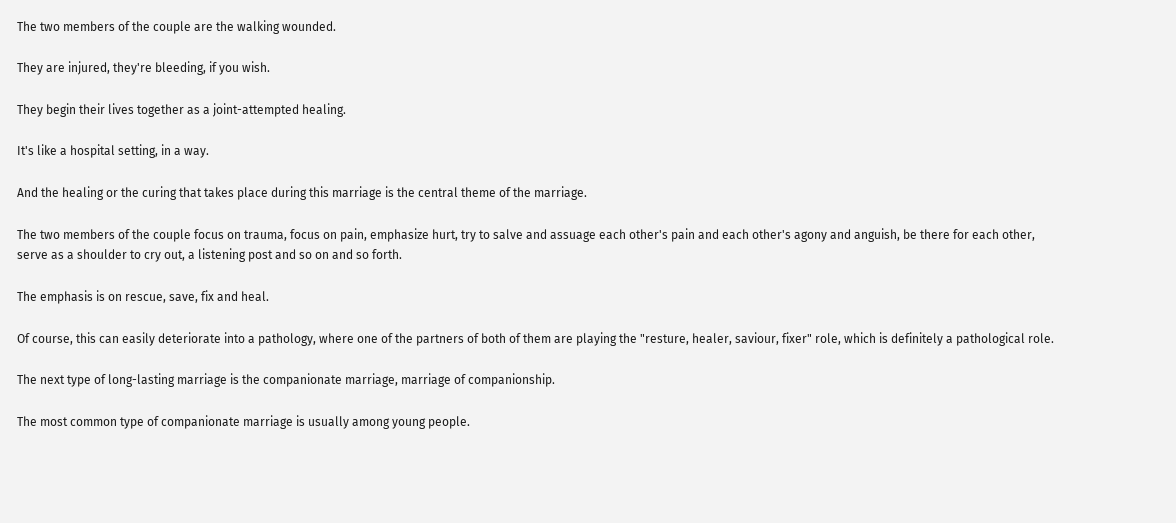The two members of the couple are the walking wounded.

They are injured, they're bleeding, if you wish.

They begin their lives together as a joint-attempted healing.

It's like a hospital setting, in a way.

And the healing or the curing that takes place during this marriage is the central theme of the marriage.

The two members of the couple focus on trauma, focus on pain, emphasize hurt, try to salve and assuage each other's pain and each other's agony and anguish, be there for each other, serve as a shoulder to cry out, a listening post and so on and so forth.

The emphasis is on rescue, save, fix and heal.

Of course, this can easily deteriorate into a pathology, where one of the partners of both of them are playing the "resture, healer, saviour, fixer" role, which is definitely a pathological role.

The next type of long-lasting marriage is the companionate marriage, marriage of companionship.

The most common type of companionate marriage is usually among young people.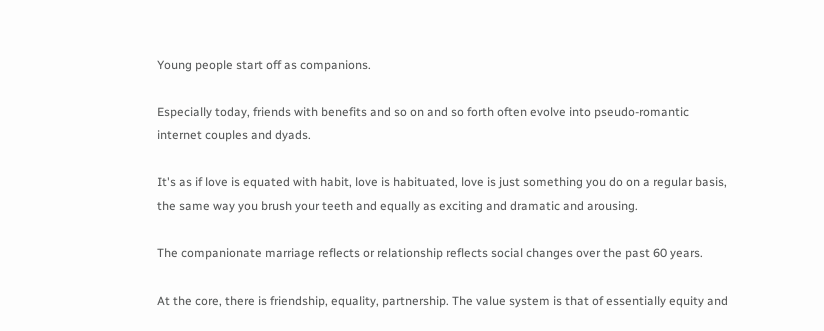Young people start off as companions.

Especially today, friends with benefits and so on and so forth often evolve into pseudo-romantic internet couples and dyads.

It's as if love is equated with habit, love is habituated, love is just something you do on a regular basis, the same way you brush your teeth and equally as exciting and dramatic and arousing.

The companionate marriage reflects or relationship reflects social changes over the past 60 years.

At the core, there is friendship, equality, partnership. The value system is that of essentially equity and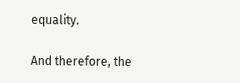equality.

And therefore, the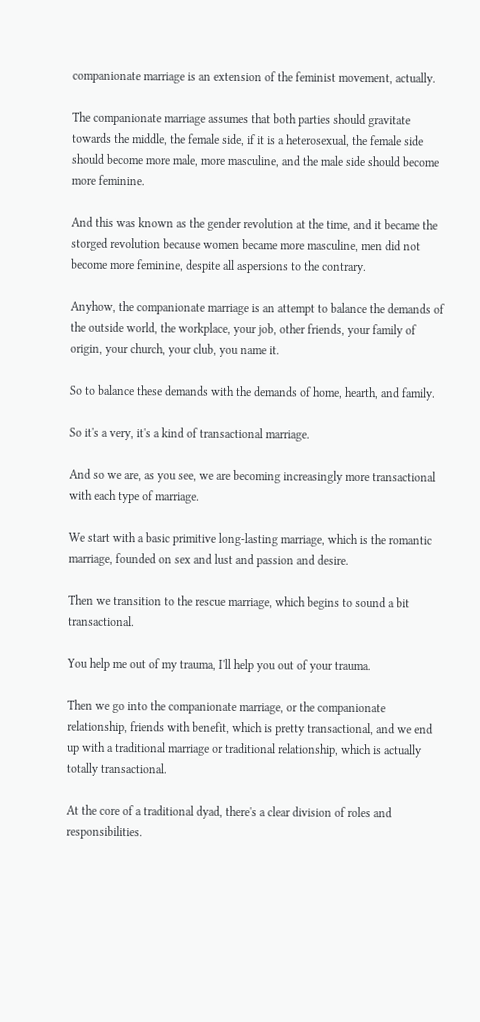companionate marriage is an extension of the feminist movement, actually.

The companionate marriage assumes that both parties should gravitate towards the middle, the female side, if it is a heterosexual, the female side should become more male, more masculine, and the male side should become more feminine.

And this was known as the gender revolution at the time, and it became the storged revolution because women became more masculine, men did not become more feminine, despite all aspersions to the contrary.

Anyhow, the companionate marriage is an attempt to balance the demands of the outside world, the workplace, your job, other friends, your family of origin, your church, your club, you name it.

So to balance these demands with the demands of home, hearth, and family.

So it's a very, it's a kind of transactional marriage.

And so we are, as you see, we are becoming increasingly more transactional with each type of marriage.

We start with a basic primitive long-lasting marriage, which is the romantic marriage, founded on sex and lust and passion and desire.

Then we transition to the rescue marriage, which begins to sound a bit transactional.

You help me out of my trauma, I'll help you out of your trauma.

Then we go into the companionate marriage, or the companionate relationship, friends with benefit, which is pretty transactional, and we end up with a traditional marriage or traditional relationship, which is actually totally transactional.

At the core of a traditional dyad, there's a clear division of roles and responsibilities.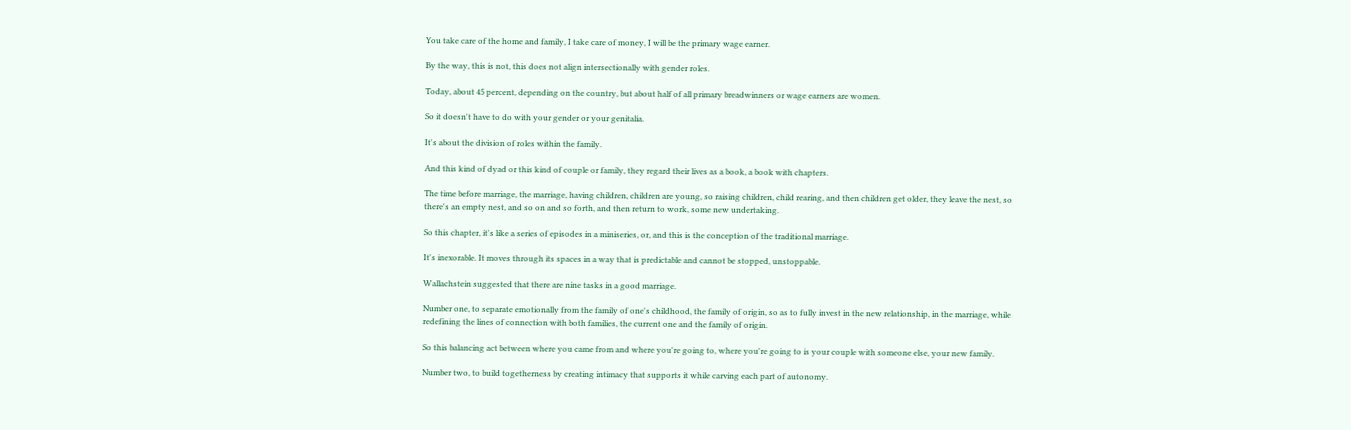You take care of the home and family, I take care of money, I will be the primary wage earner.

By the way, this is not, this does not align intersectionally with gender roles.

Today, about 45 percent, depending on the country, but about half of all primary breadwinners or wage earners are women.

So it doesn't have to do with your gender or your genitalia.

It's about the division of roles within the family.

And this kind of dyad or this kind of couple or family, they regard their lives as a book, a book with chapters.

The time before marriage, the marriage, having children, children are young, so raising children, child rearing, and then children get older, they leave the nest, so there's an empty nest, and so on and so forth, and then return to work, some new undertaking.

So this chapter, it's like a series of episodes in a miniseries, or, and this is the conception of the traditional marriage.

It's inexorable. It moves through its spaces in a way that is predictable and cannot be stopped, unstoppable.

Wallachstein suggested that there are nine tasks in a good marriage.

Number one, to separate emotionally from the family of one's childhood, the family of origin, so as to fully invest in the new relationship, in the marriage, while redefining the lines of connection with both families, the current one and the family of origin.

So this balancing act between where you came from and where you're going to, where you're going to is your couple with someone else, your new family.

Number two, to build togetherness by creating intimacy that supports it while carving each part of autonomy.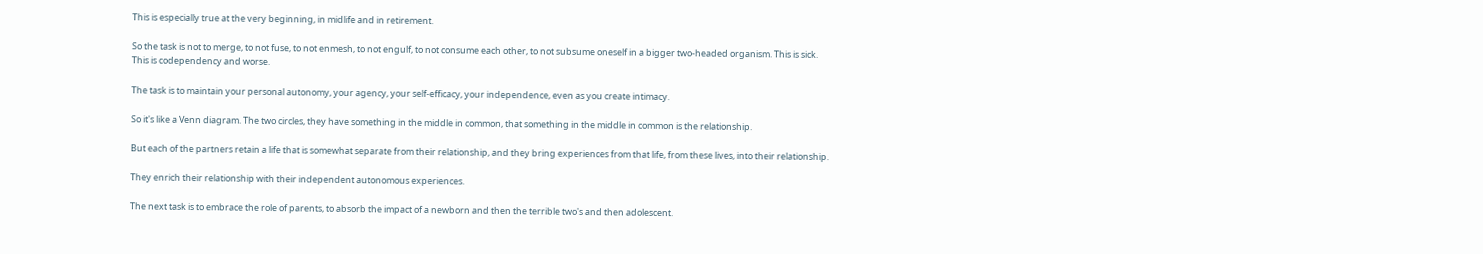This is especially true at the very beginning, in midlife and in retirement.

So the task is not to merge, to not fuse, to not enmesh, to not engulf, to not consume each other, to not subsume oneself in a bigger two-headed organism. This is sick. This is codependency and worse.

The task is to maintain your personal autonomy, your agency, your self-efficacy, your independence, even as you create intimacy.

So it's like a Venn diagram. The two circles, they have something in the middle in common, that something in the middle in common is the relationship.

But each of the partners retain a life that is somewhat separate from their relationship, and they bring experiences from that life, from these lives, into their relationship.

They enrich their relationship with their independent autonomous experiences.

The next task is to embrace the role of parents, to absorb the impact of a newborn and then the terrible two's and then adolescent.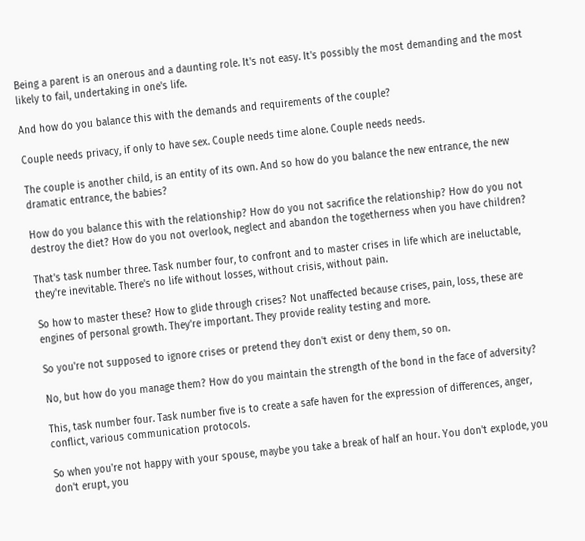Being a parent is an onerous and a daunting role. It's not easy. It's possibly the most demanding and the most likely to fail, undertaking in one's life.

And how do you balance this with the demands and requirements of the couple?

Couple needs privacy, if only to have sex. Couple needs time alone. Couple needs needs.

The couple is another child, is an entity of its own. And so how do you balance the new entrance, the new dramatic entrance, the babies?

How do you balance this with the relationship? How do you not sacrifice the relationship? How do you not destroy the diet? How do you not overlook, neglect and abandon the togetherness when you have children?

That's task number three. Task number four, to confront and to master crises in life which are ineluctable, they're inevitable. There's no life without losses, without crisis, without pain.

So how to master these? How to glide through crises? Not unaffected because crises, pain, loss, these are engines of personal growth. They're important. They provide reality testing and more.

So you're not supposed to ignore crises or pretend they don't exist or deny them, so on.

No, but how do you manage them? How do you maintain the strength of the bond in the face of adversity?

This, task number four. Task number five is to create a safe haven for the expression of differences, anger, conflict, various communication protocols.

So when you're not happy with your spouse, maybe you take a break of half an hour. You don't explode, you don't erupt, you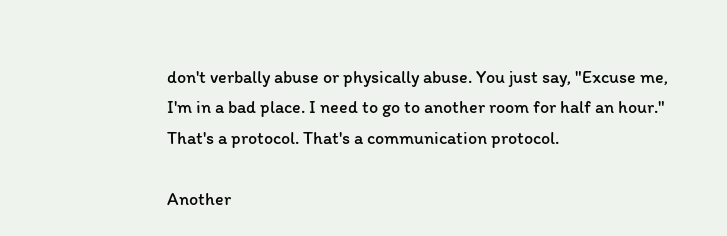don't verbally abuse or physically abuse. You just say, "Excuse me, I'm in a bad place. I need to go to another room for half an hour." That's a protocol. That's a communication protocol.

Another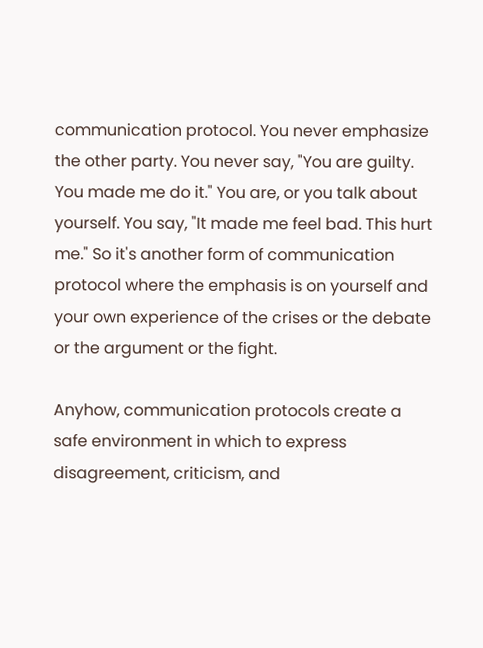communication protocol. You never emphasize the other party. You never say, "You are guilty. You made me do it." You are, or you talk about yourself. You say, "It made me feel bad. This hurt me." So it's another form of communication protocol where the emphasis is on yourself and your own experience of the crises or the debate or the argument or the fight.

Anyhow, communication protocols create a safe environment in which to express disagreement, criticism, and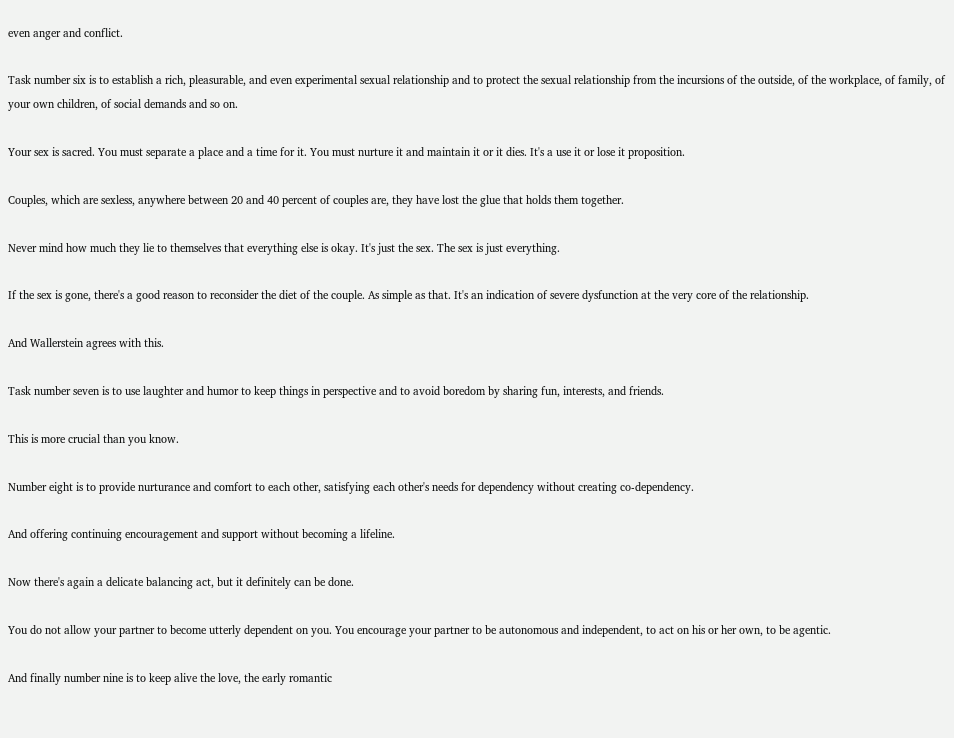even anger and conflict.

Task number six is to establish a rich, pleasurable, and even experimental sexual relationship and to protect the sexual relationship from the incursions of the outside, of the workplace, of family, of your own children, of social demands and so on.

Your sex is sacred. You must separate a place and a time for it. You must nurture it and maintain it or it dies. It's a use it or lose it proposition.

Couples, which are sexless, anywhere between 20 and 40 percent of couples are, they have lost the glue that holds them together.

Never mind how much they lie to themselves that everything else is okay. It's just the sex. The sex is just everything.

If the sex is gone, there's a good reason to reconsider the diet of the couple. As simple as that. It's an indication of severe dysfunction at the very core of the relationship.

And Wallerstein agrees with this.

Task number seven is to use laughter and humor to keep things in perspective and to avoid boredom by sharing fun, interests, and friends.

This is more crucial than you know.

Number eight is to provide nurturance and comfort to each other, satisfying each other's needs for dependency without creating co-dependency.

And offering continuing encouragement and support without becoming a lifeline.

Now there's again a delicate balancing act, but it definitely can be done.

You do not allow your partner to become utterly dependent on you. You encourage your partner to be autonomous and independent, to act on his or her own, to be agentic.

And finally number nine is to keep alive the love, the early romantic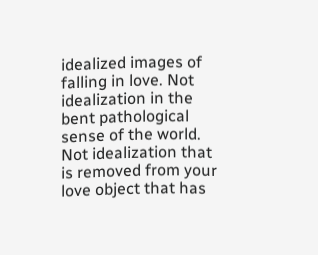idealized images of falling in love. Not idealization in the bent pathological sense of the world. Not idealization that is removed from your love object that has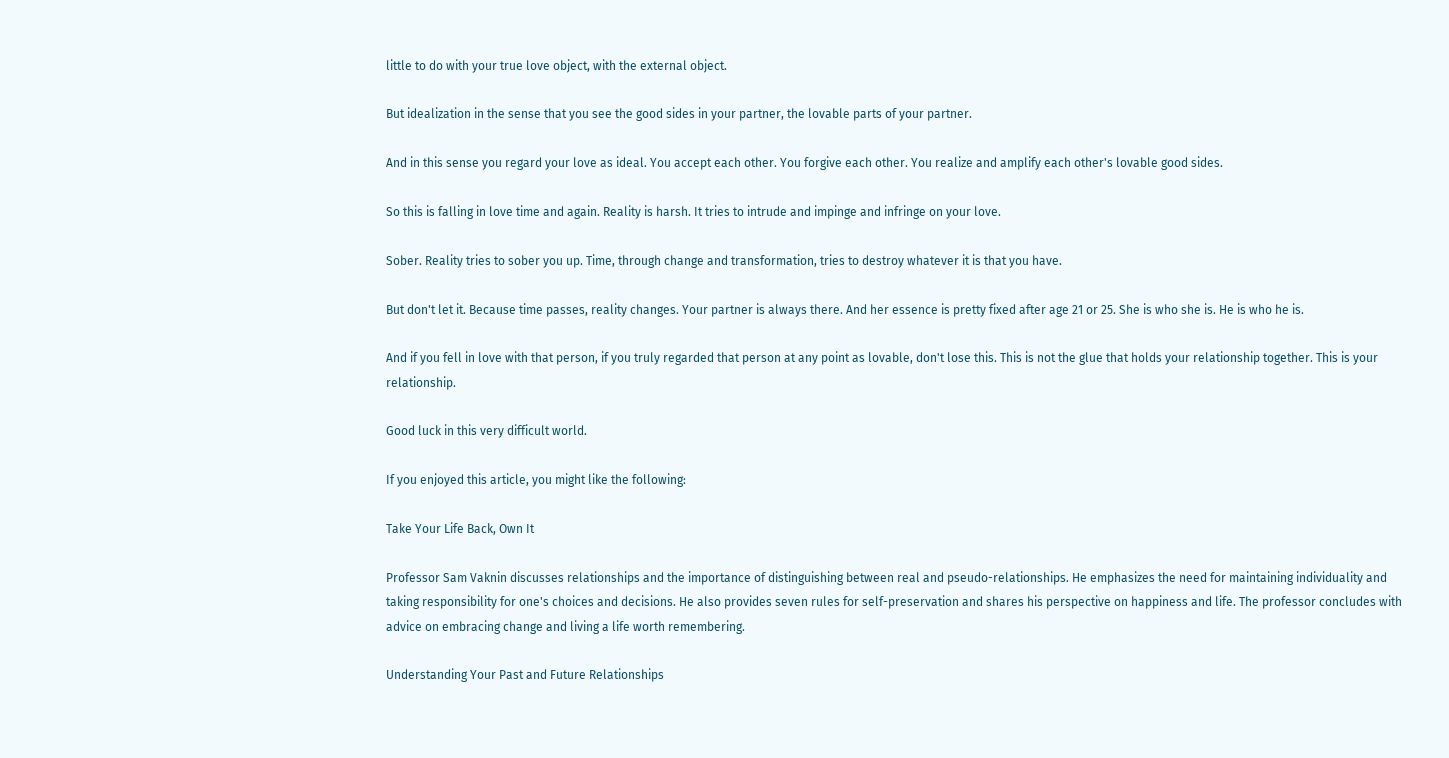little to do with your true love object, with the external object.

But idealization in the sense that you see the good sides in your partner, the lovable parts of your partner.

And in this sense you regard your love as ideal. You accept each other. You forgive each other. You realize and amplify each other's lovable good sides.

So this is falling in love time and again. Reality is harsh. It tries to intrude and impinge and infringe on your love.

Sober. Reality tries to sober you up. Time, through change and transformation, tries to destroy whatever it is that you have.

But don't let it. Because time passes, reality changes. Your partner is always there. And her essence is pretty fixed after age 21 or 25. She is who she is. He is who he is.

And if you fell in love with that person, if you truly regarded that person at any point as lovable, don't lose this. This is not the glue that holds your relationship together. This is your relationship.

Good luck in this very difficult world.

If you enjoyed this article, you might like the following:

Take Your Life Back, Own It

Professor Sam Vaknin discusses relationships and the importance of distinguishing between real and pseudo-relationships. He emphasizes the need for maintaining individuality and taking responsibility for one's choices and decisions. He also provides seven rules for self-preservation and shares his perspective on happiness and life. The professor concludes with advice on embracing change and living a life worth remembering.

Understanding Your Past and Future Relationships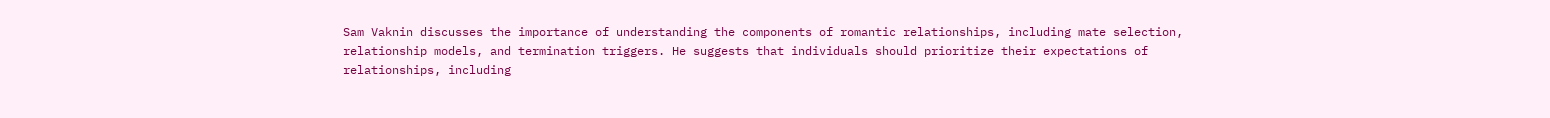Sam Vaknin discusses the importance of understanding the components of romantic relationships, including mate selection, relationship models, and termination triggers. He suggests that individuals should prioritize their expectations of relationships, including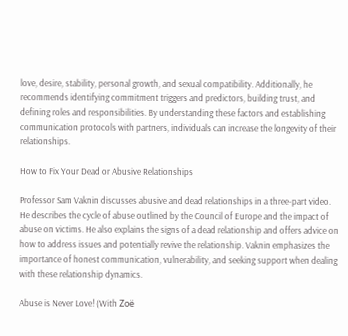love, desire, stability, personal growth, and sexual compatibility. Additionally, he recommends identifying commitment triggers and predictors, building trust, and defining roles and responsibilities. By understanding these factors and establishing communication protocols with partners, individuals can increase the longevity of their relationships.

How to Fix Your Dead or Abusive Relationships

Professor Sam Vaknin discusses abusive and dead relationships in a three-part video. He describes the cycle of abuse outlined by the Council of Europe and the impact of abuse on victims. He also explains the signs of a dead relationship and offers advice on how to address issues and potentially revive the relationship. Vaknin emphasizes the importance of honest communication, vulnerability, and seeking support when dealing with these relationship dynamics.

Abuse is Never Love! (With Zoë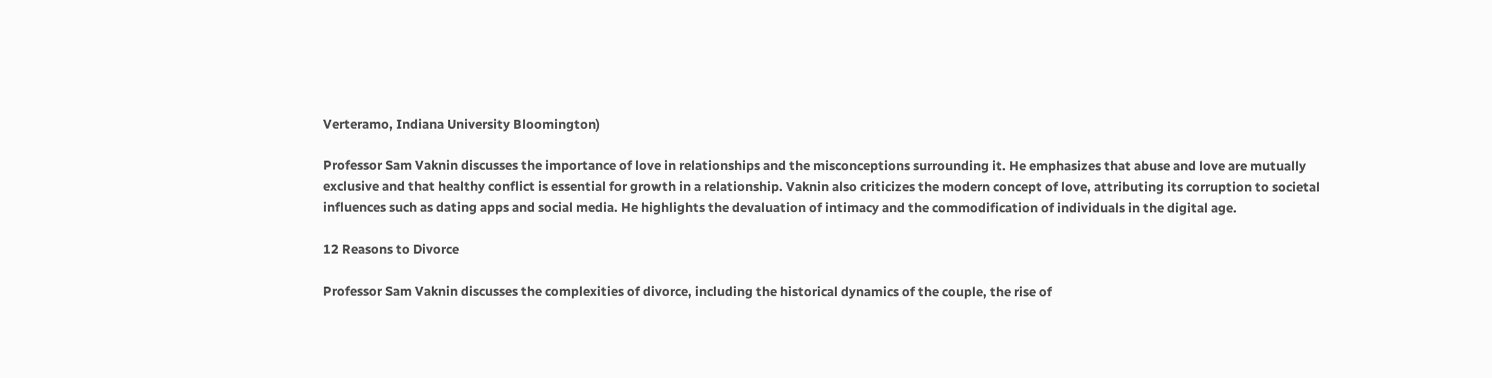Verteramo, Indiana University Bloomington)

Professor Sam Vaknin discusses the importance of love in relationships and the misconceptions surrounding it. He emphasizes that abuse and love are mutually exclusive and that healthy conflict is essential for growth in a relationship. Vaknin also criticizes the modern concept of love, attributing its corruption to societal influences such as dating apps and social media. He highlights the devaluation of intimacy and the commodification of individuals in the digital age.

12 Reasons to Divorce

Professor Sam Vaknin discusses the complexities of divorce, including the historical dynamics of the couple, the rise of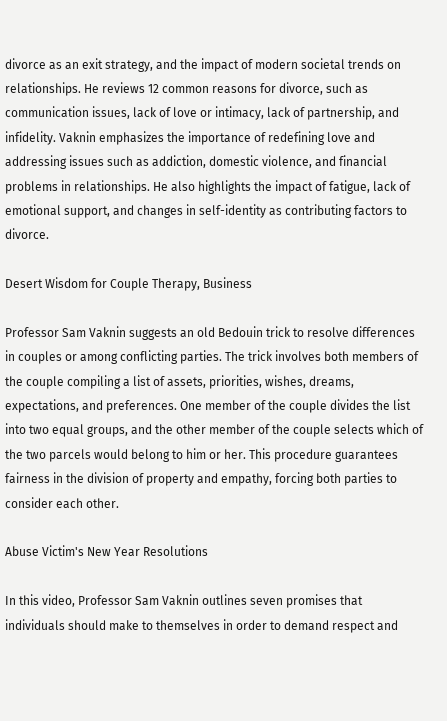divorce as an exit strategy, and the impact of modern societal trends on relationships. He reviews 12 common reasons for divorce, such as communication issues, lack of love or intimacy, lack of partnership, and infidelity. Vaknin emphasizes the importance of redefining love and addressing issues such as addiction, domestic violence, and financial problems in relationships. He also highlights the impact of fatigue, lack of emotional support, and changes in self-identity as contributing factors to divorce.

Desert Wisdom for Couple Therapy, Business

Professor Sam Vaknin suggests an old Bedouin trick to resolve differences in couples or among conflicting parties. The trick involves both members of the couple compiling a list of assets, priorities, wishes, dreams, expectations, and preferences. One member of the couple divides the list into two equal groups, and the other member of the couple selects which of the two parcels would belong to him or her. This procedure guarantees fairness in the division of property and empathy, forcing both parties to consider each other.

Abuse Victim's New Year Resolutions

In this video, Professor Sam Vaknin outlines seven promises that individuals should make to themselves in order to demand respect and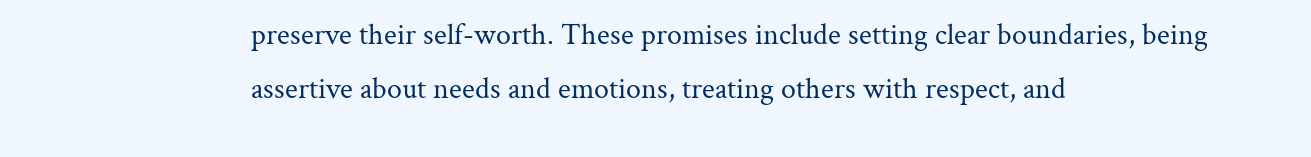preserve their self-worth. These promises include setting clear boundaries, being assertive about needs and emotions, treating others with respect, and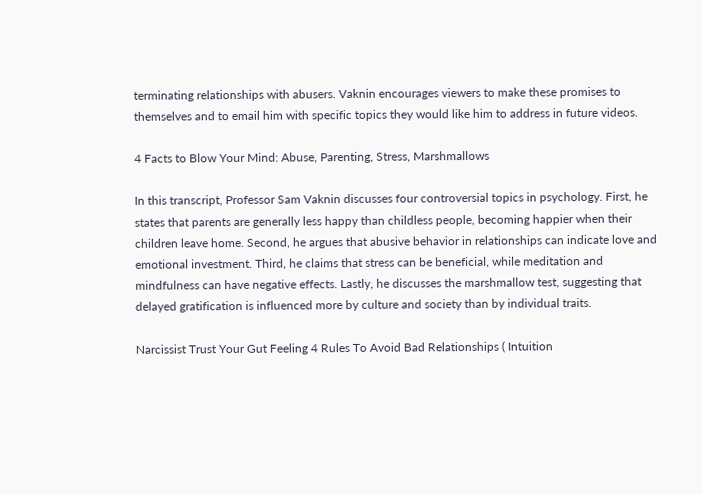terminating relationships with abusers. Vaknin encourages viewers to make these promises to themselves and to email him with specific topics they would like him to address in future videos.

4 Facts to Blow Your Mind: Abuse, Parenting, Stress, Marshmallows

In this transcript, Professor Sam Vaknin discusses four controversial topics in psychology. First, he states that parents are generally less happy than childless people, becoming happier when their children leave home. Second, he argues that abusive behavior in relationships can indicate love and emotional investment. Third, he claims that stress can be beneficial, while meditation and mindfulness can have negative effects. Lastly, he discusses the marshmallow test, suggesting that delayed gratification is influenced more by culture and society than by individual traits.

Narcissist Trust Your Gut Feeling 4 Rules To Avoid Bad Relationships ( Intuition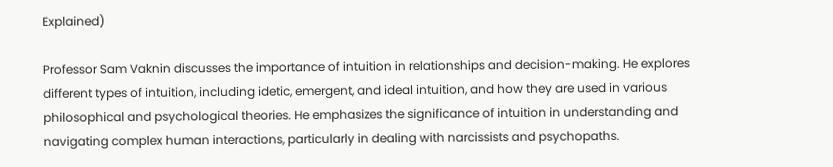Explained)

Professor Sam Vaknin discusses the importance of intuition in relationships and decision-making. He explores different types of intuition, including idetic, emergent, and ideal intuition, and how they are used in various philosophical and psychological theories. He emphasizes the significance of intuition in understanding and navigating complex human interactions, particularly in dealing with narcissists and psychopaths.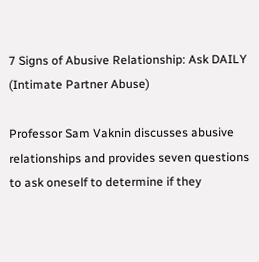7 Signs of Abusive Relationship: Ask DAILY (Intimate Partner Abuse)

Professor Sam Vaknin discusses abusive relationships and provides seven questions to ask oneself to determine if they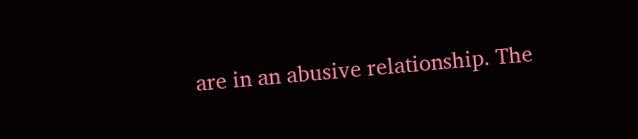are in an abusive relationship. The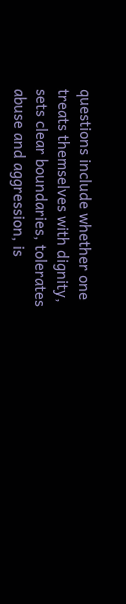questions include whether one treats themselves with dignity, sets clear boundaries, tolerates abuse and aggression, is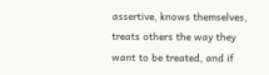assertive, knows themselves, treats others the way they want to be treated, and if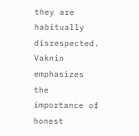they are habitually disrespected. Vaknin emphasizes the importance of honest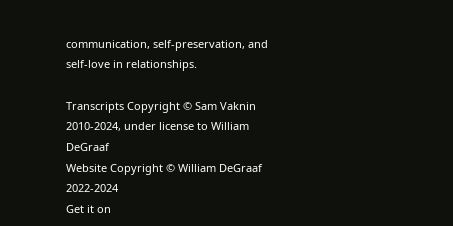communication, self-preservation, and self-love in relationships.

Transcripts Copyright © Sam Vaknin 2010-2024, under license to William DeGraaf
Website Copyright © William DeGraaf 2022-2024
Get it on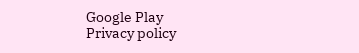Google Play
Privacy policy